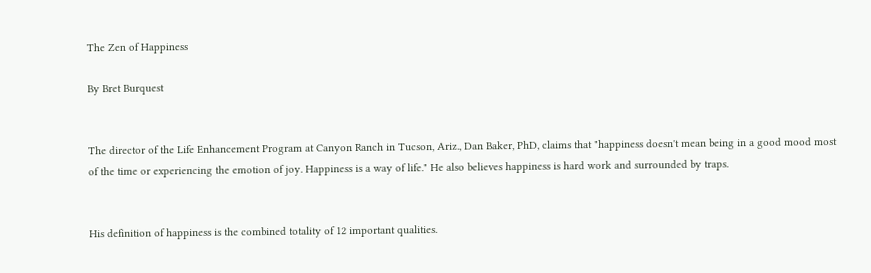The Zen of Happiness

By Bret Burquest


The director of the Life Enhancement Program at Canyon Ranch in Tucson, Ariz., Dan Baker, PhD, claims that "happiness doesn't mean being in a good mood most of the time or experiencing the emotion of joy. Happiness is a way of life." He also believes happiness is hard work and surrounded by traps.


His definition of happiness is the combined totality of 12 important qualities.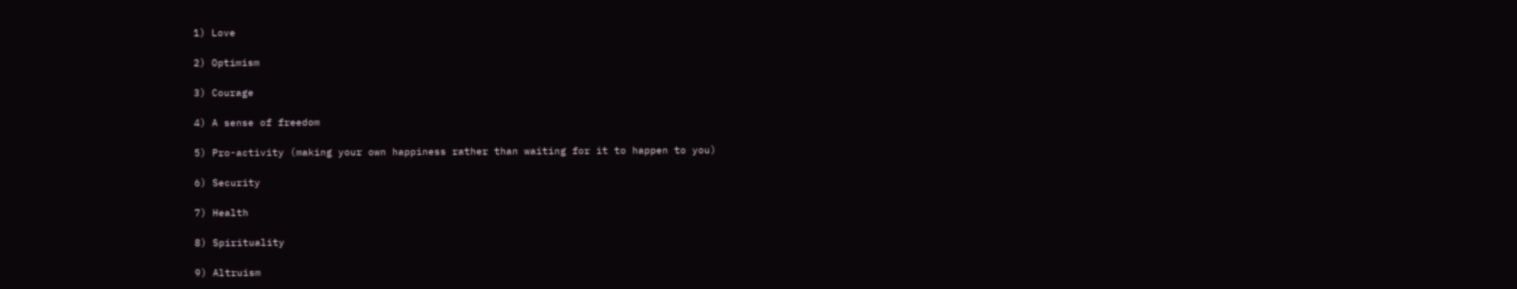1) Love

2) Optimism

3) Courage

4) A sense of freedom

5) Pro-activity (making your own happiness rather than waiting for it to happen to you)

6) Security

7) Health

8) Spirituality

9) Altruism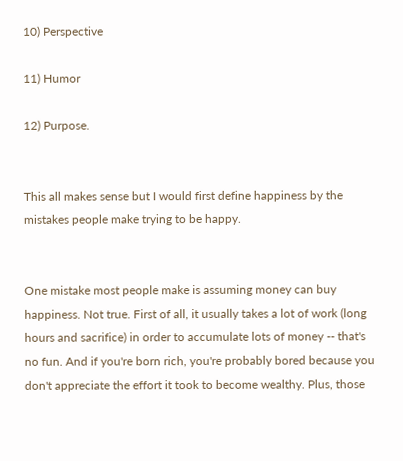10) Perspective

11) Humor

12) Purpose.


This all makes sense but I would first define happiness by the mistakes people make trying to be happy.


One mistake most people make is assuming money can buy happiness. Not true. First of all, it usually takes a lot of work (long hours and sacrifice) in order to accumulate lots of money -- that's no fun. And if you're born rich, you're probably bored because you don't appreciate the effort it took to become wealthy. Plus, those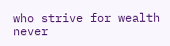who strive for wealth never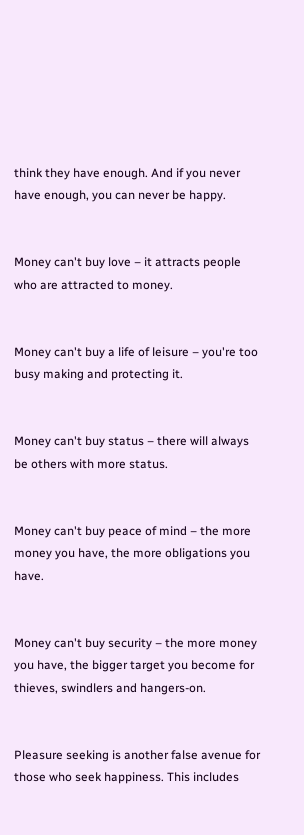think they have enough. And if you never have enough, you can never be happy.


Money can't buy love – it attracts people who are attracted to money.


Money can't buy a life of leisure – you're too busy making and protecting it.


Money can't buy status – there will always be others with more status.


Money can't buy peace of mind – the more money you have, the more obligations you have.


Money can't buy security – the more money you have, the bigger target you become for thieves, swindlers and hangers-on.


Pleasure seeking is another false avenue for those who seek happiness. This includes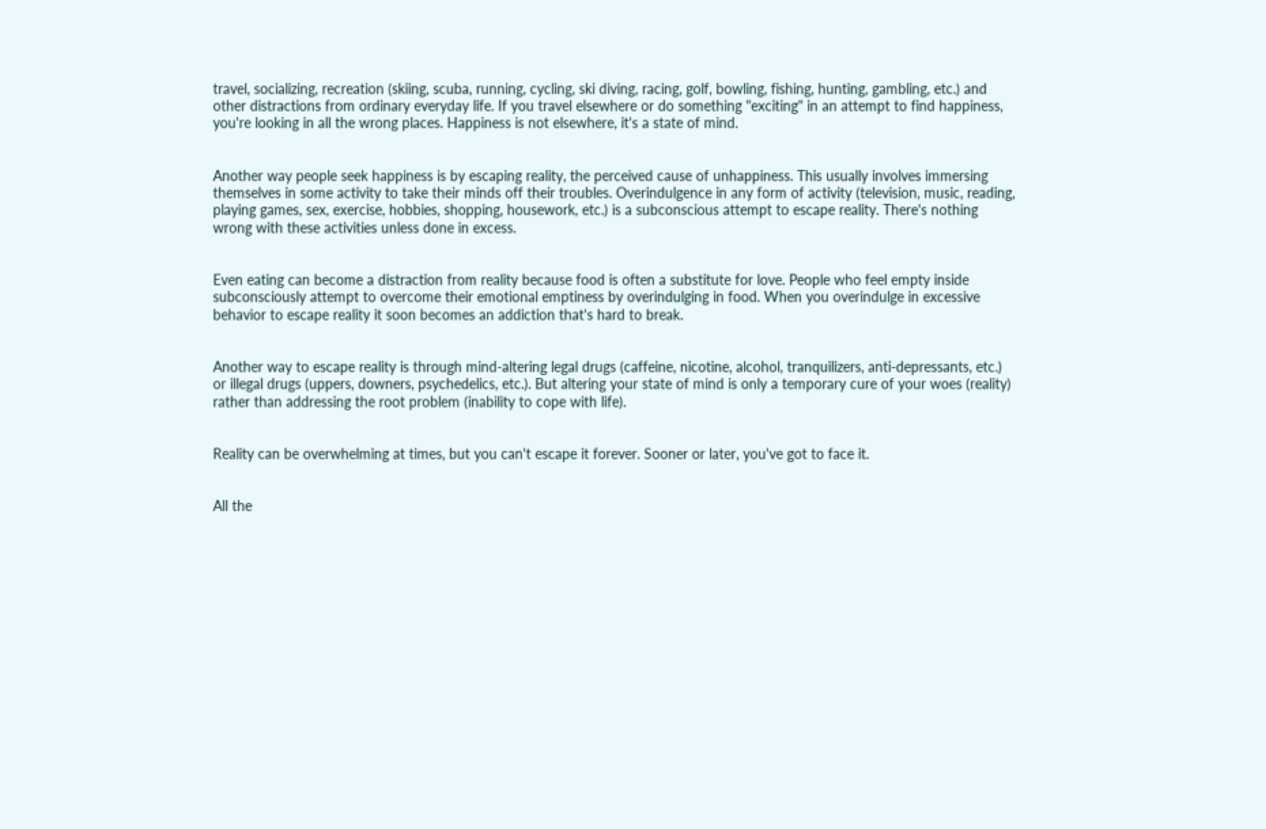travel, socializing, recreation (skiing, scuba, running, cycling, ski diving, racing, golf, bowling, fishing, hunting, gambling, etc.) and other distractions from ordinary everyday life. If you travel elsewhere or do something "exciting" in an attempt to find happiness, you're looking in all the wrong places. Happiness is not elsewhere, it's a state of mind.


Another way people seek happiness is by escaping reality, the perceived cause of unhappiness. This usually involves immersing themselves in some activity to take their minds off their troubles. Overindulgence in any form of activity (television, music, reading, playing games, sex, exercise, hobbies, shopping, housework, etc.) is a subconscious attempt to escape reality. There's nothing wrong with these activities unless done in excess.


Even eating can become a distraction from reality because food is often a substitute for love. People who feel empty inside subconsciously attempt to overcome their emotional emptiness by overindulging in food. When you overindulge in excessive behavior to escape reality it soon becomes an addiction that's hard to break.


Another way to escape reality is through mind-altering legal drugs (caffeine, nicotine, alcohol, tranquilizers, anti-depressants, etc.) or illegal drugs (uppers, downers, psychedelics, etc.). But altering your state of mind is only a temporary cure of your woes (reality) rather than addressing the root problem (inability to cope with life).


Reality can be overwhelming at times, but you can't escape it forever. Sooner or later, you've got to face it.


All the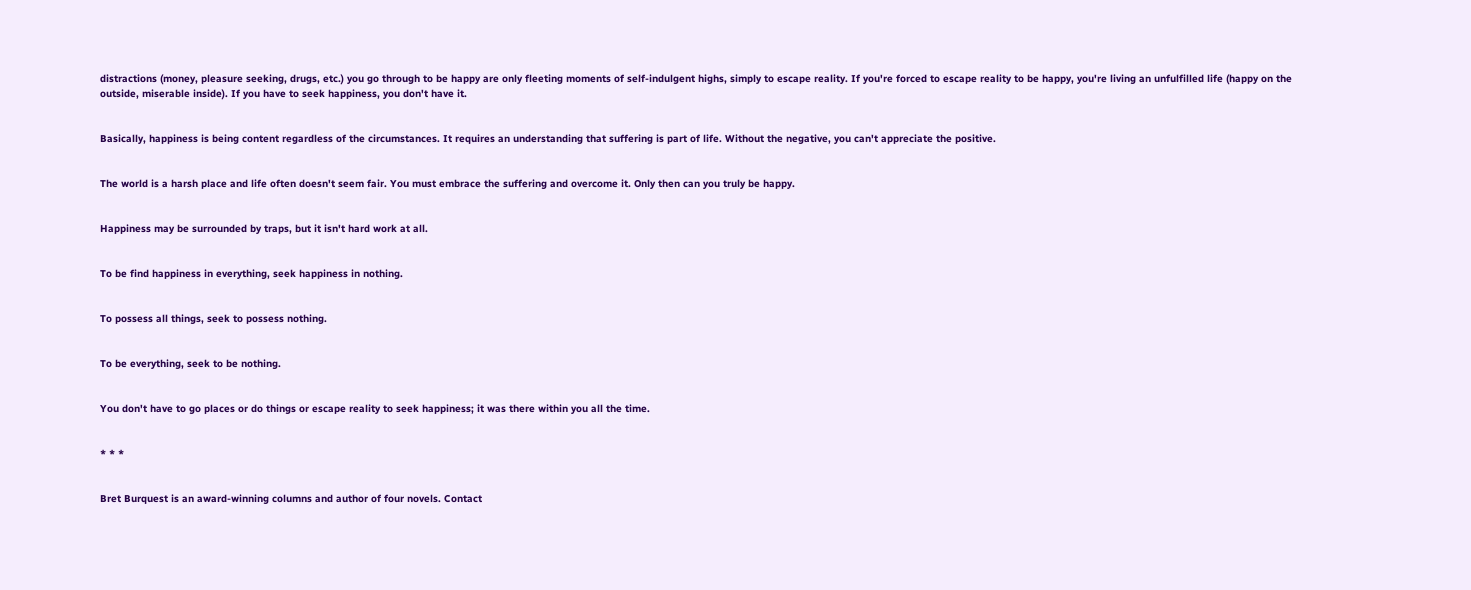distractions (money, pleasure seeking, drugs, etc.) you go through to be happy are only fleeting moments of self-indulgent highs, simply to escape reality. If you're forced to escape reality to be happy, you're living an unfulfilled life (happy on the outside, miserable inside). If you have to seek happiness, you don't have it.


Basically, happiness is being content regardless of the circumstances. It requires an understanding that suffering is part of life. Without the negative, you can't appreciate the positive.


The world is a harsh place and life often doesn't seem fair. You must embrace the suffering and overcome it. Only then can you truly be happy.


Happiness may be surrounded by traps, but it isn't hard work at all.


To be find happiness in everything, seek happiness in nothing.


To possess all things, seek to possess nothing.


To be everything, seek to be nothing.


You don't have to go places or do things or escape reality to seek happiness; it was there within you all the time.


* * *


Bret Burquest is an award-winning columns and author of four novels. Contact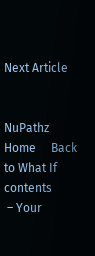Next Article


NuPathz Home     Back to What If contents
 – Your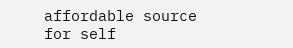affordable source for self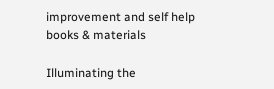improvement and self help books & materials

Illuminating the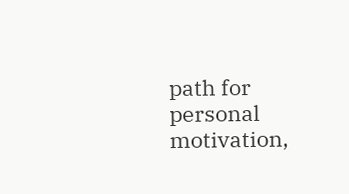path for personal motivation,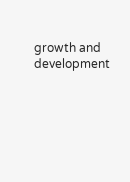growth and development